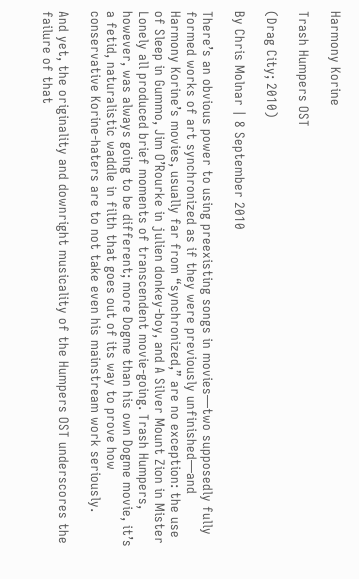Harmony Korine

Trash Humpers OST

(Drag City; 2010)

By Chris Molnar | 8 September 2010

There’s an obvious power to using preexisting songs in movies—two supposedly fully formed works of art synchronized as if they were previously unfinished—and Harmony Korine’s movies, usually far from “synchronized,” are no exception: the use of Sleep in Gummo, Jim O’Rourke in julien donkey-boy, and A Silver Mount Zion in Mister Lonely all produced brief moments of transcendent movie-going. Trash Humpers, however, was always going to be different; more Dogme than his own Dogme movie, it’s a fetid, naturalistic waddle in filth that goes out of its way to prove how conservative Korine-haters are to not take even his mainstream work seriously.

And yet, the originality and downright musicality of the Humpers OST underscores the failure of that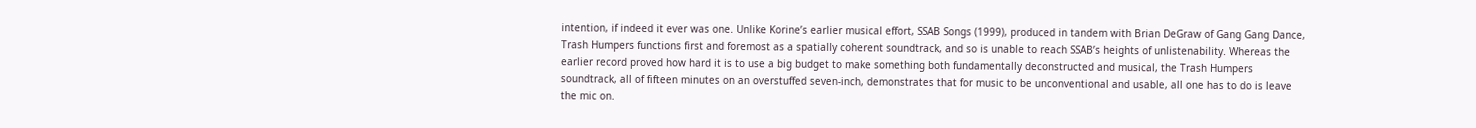intention, if indeed it ever was one. Unlike Korine’s earlier musical effort, SSAB Songs (1999), produced in tandem with Brian DeGraw of Gang Gang Dance, Trash Humpers functions first and foremost as a spatially coherent soundtrack, and so is unable to reach SSAB’s heights of unlistenability. Whereas the earlier record proved how hard it is to use a big budget to make something both fundamentally deconstructed and musical, the Trash Humpers soundtrack, all of fifteen minutes on an overstuffed seven-inch, demonstrates that for music to be unconventional and usable, all one has to do is leave the mic on.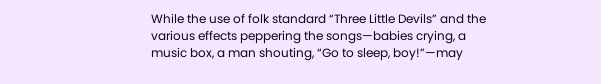While the use of folk standard “Three Little Devils” and the various effects peppering the songs—babies crying, a music box, a man shouting, “Go to sleep, boy!”—may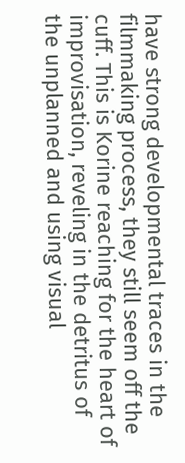have strong developmental traces in the filmmaking process, they still seem off the cuff. This is Korine reaching for the heart of improvisation, reveling in the detritus of the unplanned and using visual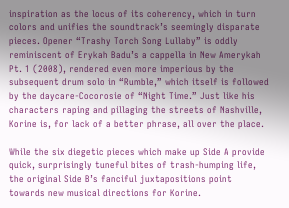inspiration as the locus of its coherency, which in turn colors and unifies the soundtrack’s seemingly disparate pieces. Opener “Trashy Torch Song Lullaby” is oddly reminiscent of Erykah Badu’s a cappella in New Amerykah Pt. 1 (2008), rendered even more imperious by the subsequent drum solo in “Rumble,” which itself is followed by the daycare-Cocorosie of “Night Time.” Just like his characters raping and pillaging the streets of Nashville, Korine is, for lack of a better phrase, all over the place.

While the six diegetic pieces which make up Side A provide quick, surprisingly tuneful bites of trash-humping life, the original Side B’s fanciful juxtapositions point towards new musical directions for Korine.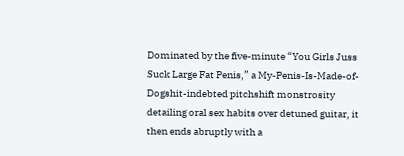Dominated by the five-minute “You Girls Juss Suck Large Fat Penis,” a My-Penis-Is-Made-of-Dogshit-indebted pitchshift monstrosity detailing oral sex habits over detuned guitar, it then ends abruptly with a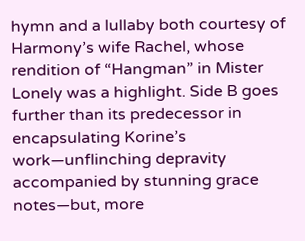hymn and a lullaby both courtesy of Harmony’s wife Rachel, whose rendition of “Hangman” in Mister Lonely was a highlight. Side B goes further than its predecessor in encapsulating Korine’s work—unflinching depravity accompanied by stunning grace notes—but, more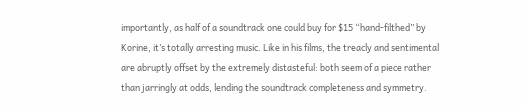importantly, as half of a soundtrack one could buy for $15 “hand-filthed” by Korine, it’s totally arresting music. Like in his films, the treacly and sentimental are abruptly offset by the extremely distasteful: both seem of a piece rather than jarringly at odds, lending the soundtrack completeness and symmetry.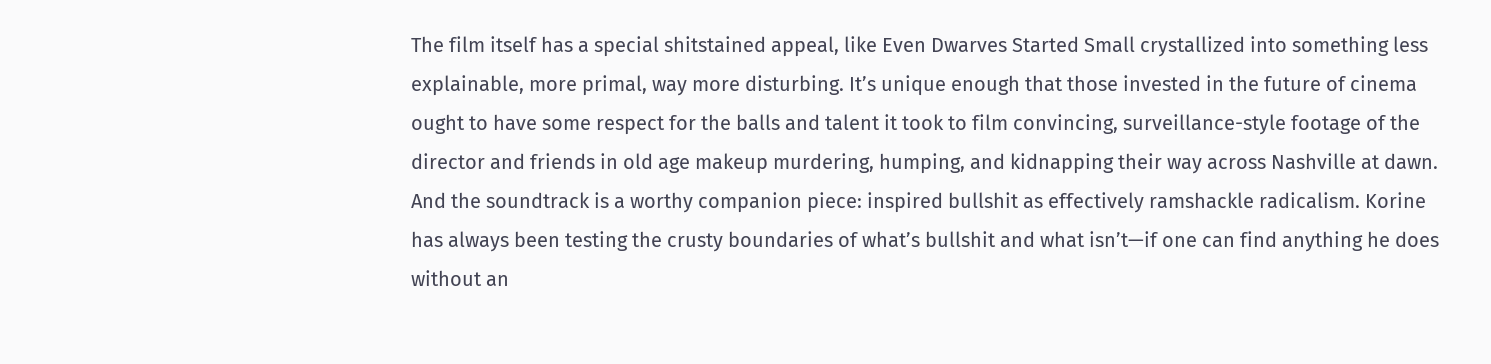The film itself has a special shitstained appeal, like Even Dwarves Started Small crystallized into something less explainable, more primal, way more disturbing. It’s unique enough that those invested in the future of cinema ought to have some respect for the balls and talent it took to film convincing, surveillance-style footage of the director and friends in old age makeup murdering, humping, and kidnapping their way across Nashville at dawn. And the soundtrack is a worthy companion piece: inspired bullshit as effectively ramshackle radicalism. Korine has always been testing the crusty boundaries of what’s bullshit and what isn’t—if one can find anything he does without an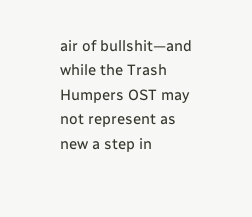air of bullshit—and while the Trash Humpers OST may not represent as new a step in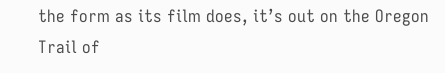the form as its film does, it’s out on the Oregon Trail of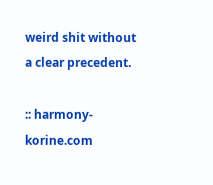weird shit without a clear precedent.

:: harmony-korine.com